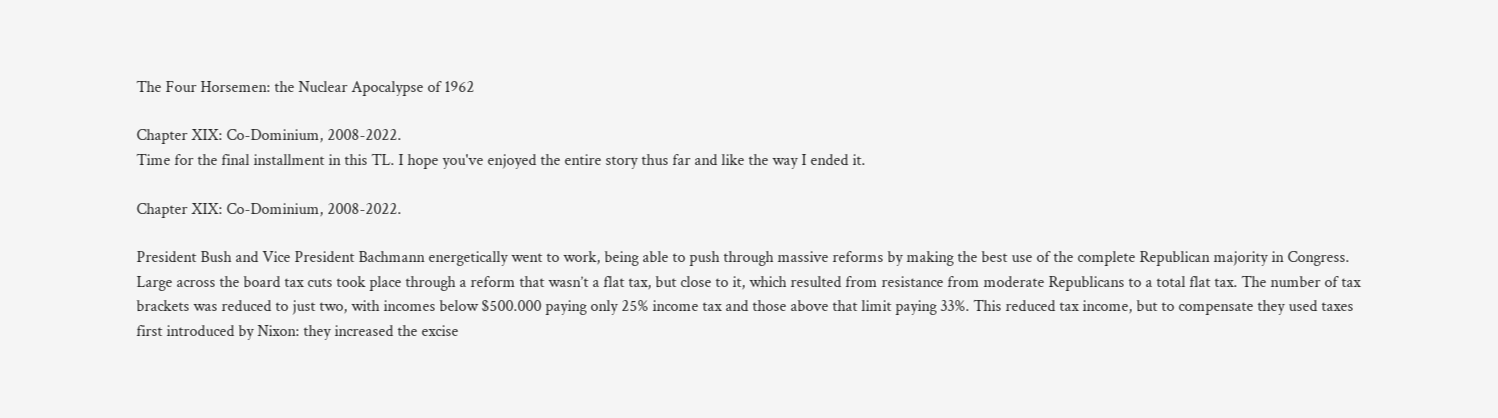The Four Horsemen: the Nuclear Apocalypse of 1962

Chapter XIX: Co-Dominium, 2008-2022.
Time for the final installment in this TL. I hope you've enjoyed the entire story thus far and like the way I ended it.

Chapter XIX: Co-Dominium, 2008-2022.

President Bush and Vice President Bachmann energetically went to work, being able to push through massive reforms by making the best use of the complete Republican majority in Congress. Large across the board tax cuts took place through a reform that wasn’t a flat tax, but close to it, which resulted from resistance from moderate Republicans to a total flat tax. The number of tax brackets was reduced to just two, with incomes below $500.000 paying only 25% income tax and those above that limit paying 33%. This reduced tax income, but to compensate they used taxes first introduced by Nixon: they increased the excise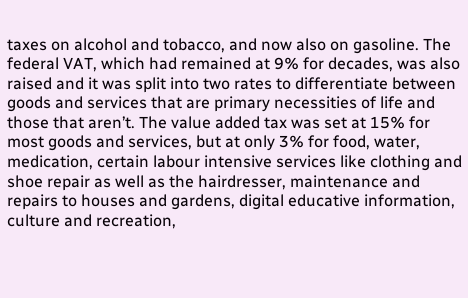taxes on alcohol and tobacco, and now also on gasoline. The federal VAT, which had remained at 9% for decades, was also raised and it was split into two rates to differentiate between goods and services that are primary necessities of life and those that aren’t. The value added tax was set at 15% for most goods and services, but at only 3% for food, water, medication, certain labour intensive services like clothing and shoe repair as well as the hairdresser, maintenance and repairs to houses and gardens, digital educative information, culture and recreation,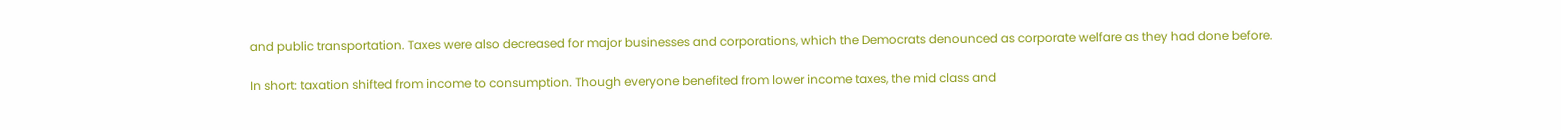and public transportation. Taxes were also decreased for major businesses and corporations, which the Democrats denounced as corporate welfare as they had done before.

In short: taxation shifted from income to consumption. Though everyone benefited from lower income taxes, the mid class and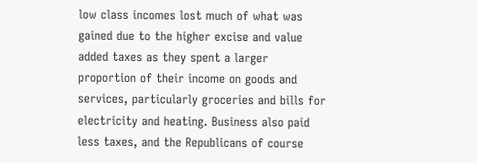low class incomes lost much of what was gained due to the higher excise and value added taxes as they spent a larger proportion of their income on goods and services, particularly groceries and bills for electricity and heating. Business also paid less taxes, and the Republicans of course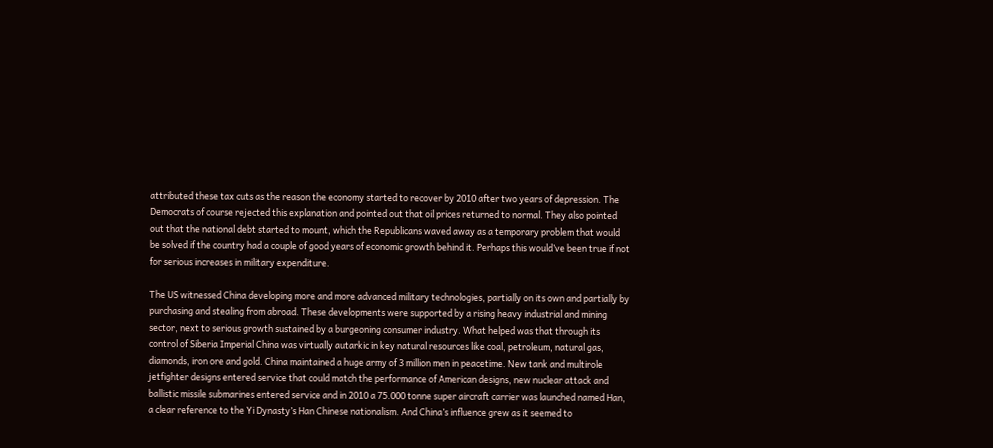attributed these tax cuts as the reason the economy started to recover by 2010 after two years of depression. The Democrats of course rejected this explanation and pointed out that oil prices returned to normal. They also pointed out that the national debt started to mount, which the Republicans waved away as a temporary problem that would be solved if the country had a couple of good years of economic growth behind it. Perhaps this would’ve been true if not for serious increases in military expenditure.

The US witnessed China developing more and more advanced military technologies, partially on its own and partially by purchasing and stealing from abroad. These developments were supported by a rising heavy industrial and mining sector, next to serious growth sustained by a burgeoning consumer industry. What helped was that through its control of Siberia Imperial China was virtually autarkic in key natural resources like coal, petroleum, natural gas, diamonds, iron ore and gold. China maintained a huge army of 3 million men in peacetime. New tank and multirole jetfighter designs entered service that could match the performance of American designs, new nuclear attack and ballistic missile submarines entered service and in 2010 a 75.000 tonne super aircraft carrier was launched named Han, a clear reference to the Yi Dynasty’s Han Chinese nationalism. And China’s influence grew as it seemed to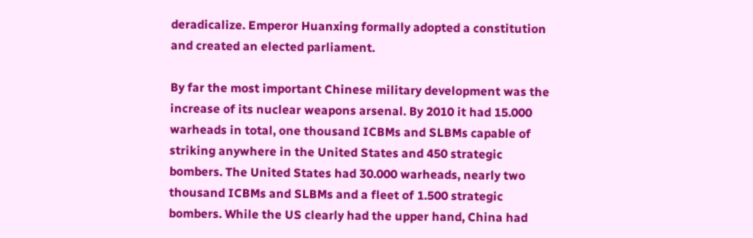deradicalize. Emperor Huanxing formally adopted a constitution and created an elected parliament.

By far the most important Chinese military development was the increase of its nuclear weapons arsenal. By 2010 it had 15.000 warheads in total, one thousand ICBMs and SLBMs capable of striking anywhere in the United States and 450 strategic bombers. The United States had 30.000 warheads, nearly two thousand ICBMs and SLBMs and a fleet of 1.500 strategic bombers. While the US clearly had the upper hand, China had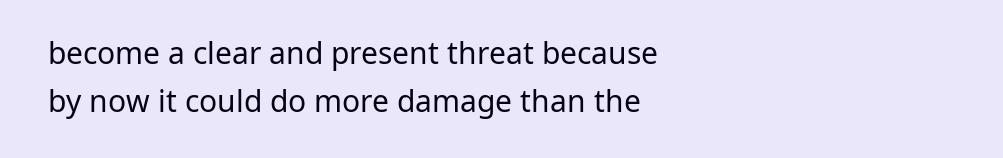become a clear and present threat because by now it could do more damage than the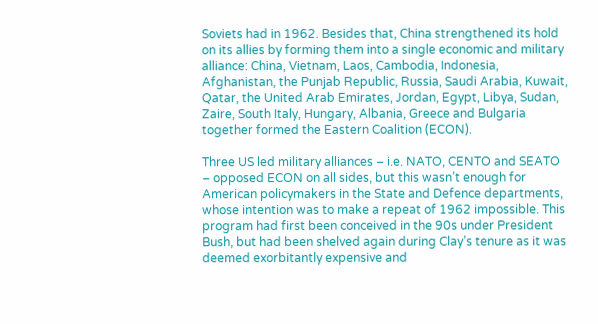Soviets had in 1962. Besides that, China strengthened its hold on its allies by forming them into a single economic and military alliance: China, Vietnam, Laos, Cambodia, Indonesia, Afghanistan, the Punjab Republic, Russia, Saudi Arabia, Kuwait, Qatar, the United Arab Emirates, Jordan, Egypt, Libya, Sudan, Zaire, South Italy, Hungary, Albania, Greece and Bulgaria together formed the Eastern Coalition (ECON).

Three US led military alliances – i.e. NATO, CENTO and SEATO – opposed ECON on all sides, but this wasn’t enough for American policymakers in the State and Defence departments, whose intention was to make a repeat of 1962 impossible. This program had first been conceived in the 90s under President Bush, but had been shelved again during Clay’s tenure as it was deemed exorbitantly expensive and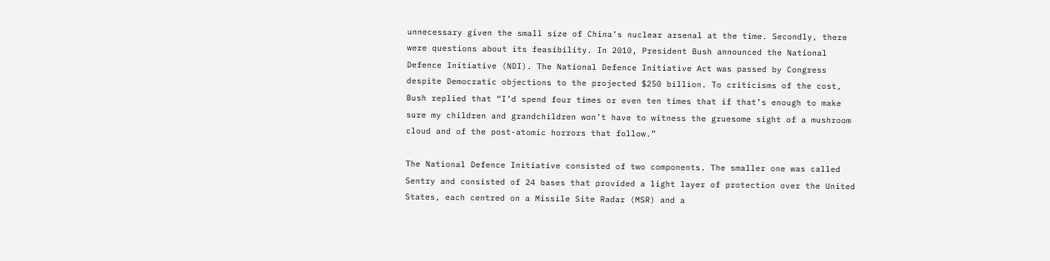unnecessary given the small size of China’s nuclear arsenal at the time. Secondly, there were questions about its feasibility. In 2010, President Bush announced the National Defence Initiative (NDI). The National Defence Initiative Act was passed by Congress despite Democratic objections to the projected $250 billion. To criticisms of the cost, Bush replied that “I’d spend four times or even ten times that if that’s enough to make sure my children and grandchildren won’t have to witness the gruesome sight of a mushroom cloud and of the post-atomic horrors that follow.”

The National Defence Initiative consisted of two components. The smaller one was called Sentry and consisted of 24 bases that provided a light layer of protection over the United States, each centred on a Missile Site Radar (MSR) and a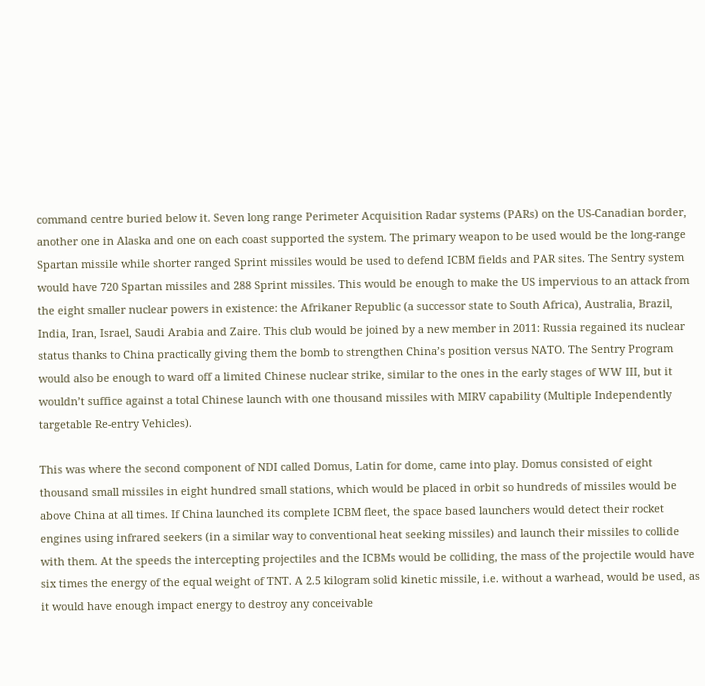command centre buried below it. Seven long range Perimeter Acquisition Radar systems (PARs) on the US-Canadian border, another one in Alaska and one on each coast supported the system. The primary weapon to be used would be the long-range Spartan missile while shorter ranged Sprint missiles would be used to defend ICBM fields and PAR sites. The Sentry system would have 720 Spartan missiles and 288 Sprint missiles. This would be enough to make the US impervious to an attack from the eight smaller nuclear powers in existence: the Afrikaner Republic (a successor state to South Africa), Australia, Brazil, India, Iran, Israel, Saudi Arabia and Zaire. This club would be joined by a new member in 2011: Russia regained its nuclear status thanks to China practically giving them the bomb to strengthen China’s position versus NATO. The Sentry Program would also be enough to ward off a limited Chinese nuclear strike, similar to the ones in the early stages of WW III, but it wouldn’t suffice against a total Chinese launch with one thousand missiles with MIRV capability (Multiple Independently targetable Re-entry Vehicles).

This was where the second component of NDI called Domus, Latin for dome, came into play. Domus consisted of eight thousand small missiles in eight hundred small stations, which would be placed in orbit so hundreds of missiles would be above China at all times. If China launched its complete ICBM fleet, the space based launchers would detect their rocket engines using infrared seekers (in a similar way to conventional heat seeking missiles) and launch their missiles to collide with them. At the speeds the intercepting projectiles and the ICBMs would be colliding, the mass of the projectile would have six times the energy of the equal weight of TNT. A 2.5 kilogram solid kinetic missile, i.e. without a warhead, would be used, as it would have enough impact energy to destroy any conceivable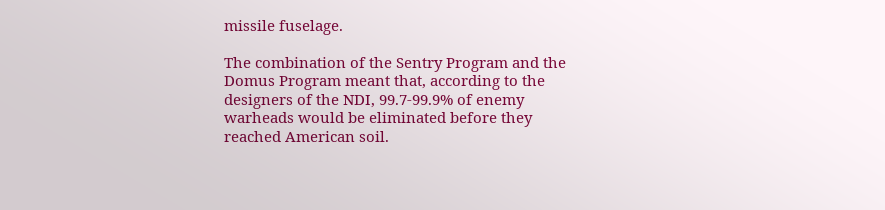missile fuselage.

The combination of the Sentry Program and the Domus Program meant that, according to the designers of the NDI, 99.7-99.9% of enemy warheads would be eliminated before they reached American soil.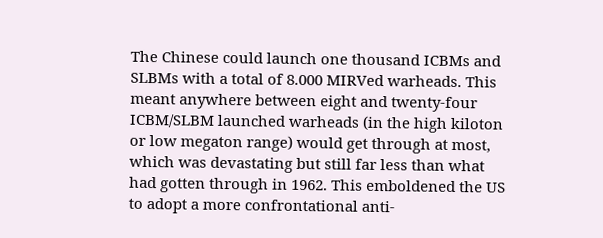The Chinese could launch one thousand ICBMs and SLBMs with a total of 8.000 MIRVed warheads. This meant anywhere between eight and twenty-four ICBM/SLBM launched warheads (in the high kiloton or low megaton range) would get through at most, which was devastating but still far less than what had gotten through in 1962. This emboldened the US to adopt a more confrontational anti-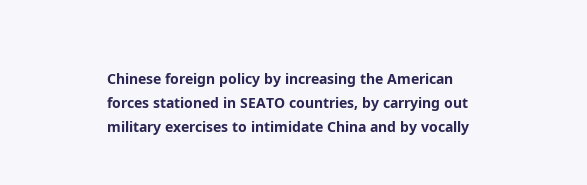Chinese foreign policy by increasing the American forces stationed in SEATO countries, by carrying out military exercises to intimidate China and by vocally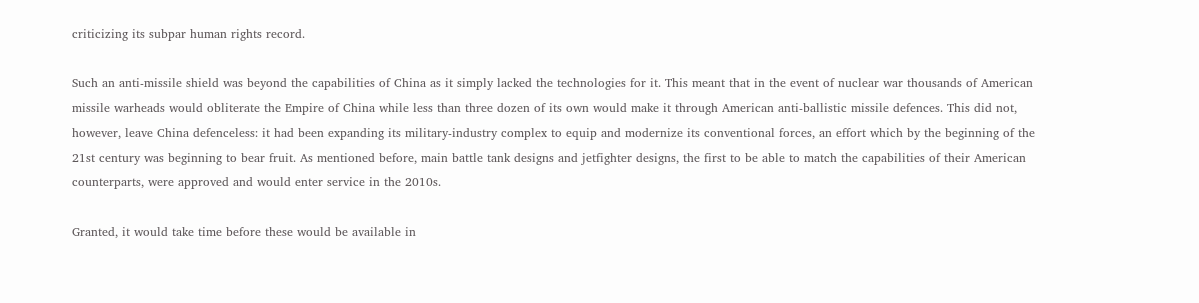criticizing its subpar human rights record.

Such an anti-missile shield was beyond the capabilities of China as it simply lacked the technologies for it. This meant that in the event of nuclear war thousands of American missile warheads would obliterate the Empire of China while less than three dozen of its own would make it through American anti-ballistic missile defences. This did not, however, leave China defenceless: it had been expanding its military-industry complex to equip and modernize its conventional forces, an effort which by the beginning of the 21st century was beginning to bear fruit. As mentioned before, main battle tank designs and jetfighter designs, the first to be able to match the capabilities of their American counterparts, were approved and would enter service in the 2010s.

Granted, it would take time before these would be available in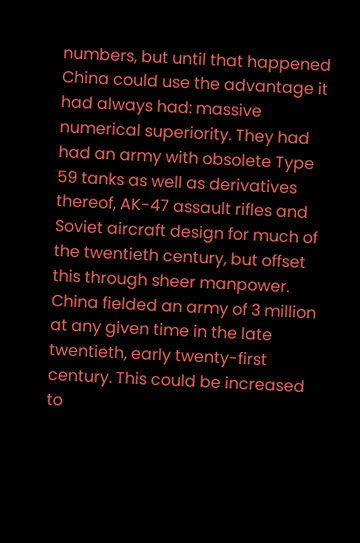numbers, but until that happened China could use the advantage it had always had: massive numerical superiority. They had had an army with obsolete Type 59 tanks as well as derivatives thereof, AK-47 assault rifles and Soviet aircraft design for much of the twentieth century, but offset this through sheer manpower. China fielded an army of 3 million at any given time in the late twentieth, early twenty-first century. This could be increased to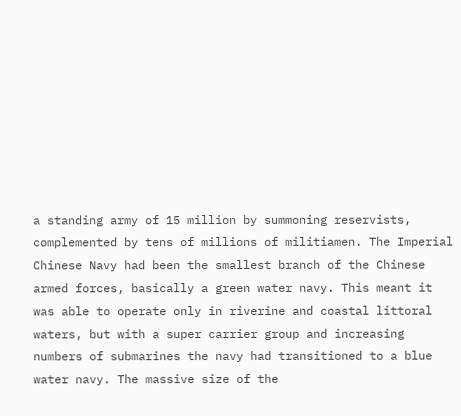a standing army of 15 million by summoning reservists, complemented by tens of millions of militiamen. The Imperial Chinese Navy had been the smallest branch of the Chinese armed forces, basically a green water navy. This meant it was able to operate only in riverine and coastal littoral waters, but with a super carrier group and increasing numbers of submarines the navy had transitioned to a blue water navy. The massive size of the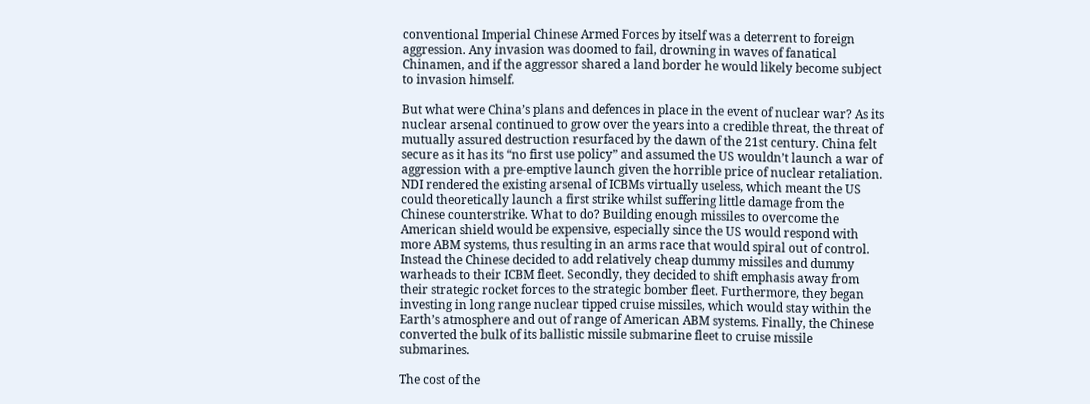conventional Imperial Chinese Armed Forces by itself was a deterrent to foreign aggression. Any invasion was doomed to fail, drowning in waves of fanatical Chinamen, and if the aggressor shared a land border he would likely become subject to invasion himself.

But what were China’s plans and defences in place in the event of nuclear war? As its nuclear arsenal continued to grow over the years into a credible threat, the threat of mutually assured destruction resurfaced by the dawn of the 21st century. China felt secure as it has its “no first use policy” and assumed the US wouldn’t launch a war of aggression with a pre-emptive launch given the horrible price of nuclear retaliation. NDI rendered the existing arsenal of ICBMs virtually useless, which meant the US could theoretically launch a first strike whilst suffering little damage from the Chinese counterstrike. What to do? Building enough missiles to overcome the American shield would be expensive, especially since the US would respond with more ABM systems, thus resulting in an arms race that would spiral out of control. Instead the Chinese decided to add relatively cheap dummy missiles and dummy warheads to their ICBM fleet. Secondly, they decided to shift emphasis away from their strategic rocket forces to the strategic bomber fleet. Furthermore, they began investing in long range nuclear tipped cruise missiles, which would stay within the Earth’s atmosphere and out of range of American ABM systems. Finally, the Chinese converted the bulk of its ballistic missile submarine fleet to cruise missile submarines.

The cost of the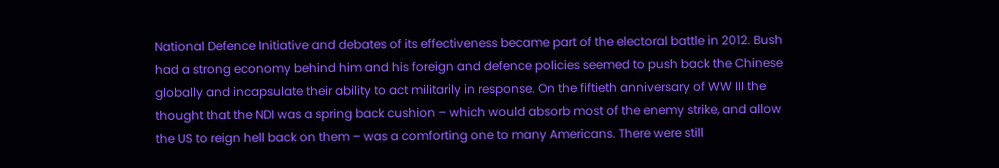National Defence Initiative and debates of its effectiveness became part of the electoral battle in 2012. Bush had a strong economy behind him and his foreign and defence policies seemed to push back the Chinese globally and incapsulate their ability to act militarily in response. On the fiftieth anniversary of WW III the thought that the NDI was a spring back cushion – which would absorb most of the enemy strike, and allow the US to reign hell back on them – was a comforting one to many Americans. There were still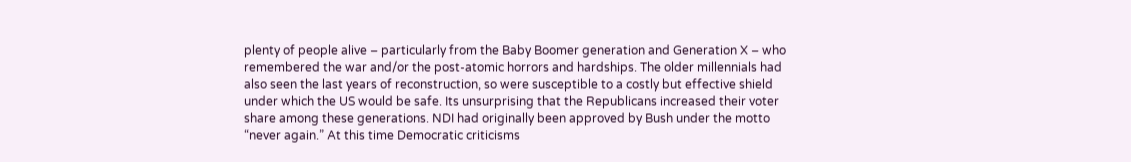plenty of people alive – particularly from the Baby Boomer generation and Generation X – who remembered the war and/or the post-atomic horrors and hardships. The older millennials had also seen the last years of reconstruction, so were susceptible to a costly but effective shield under which the US would be safe. Its unsurprising that the Republicans increased their voter share among these generations. NDI had originally been approved by Bush under the motto “never again.” At this time Democratic criticisms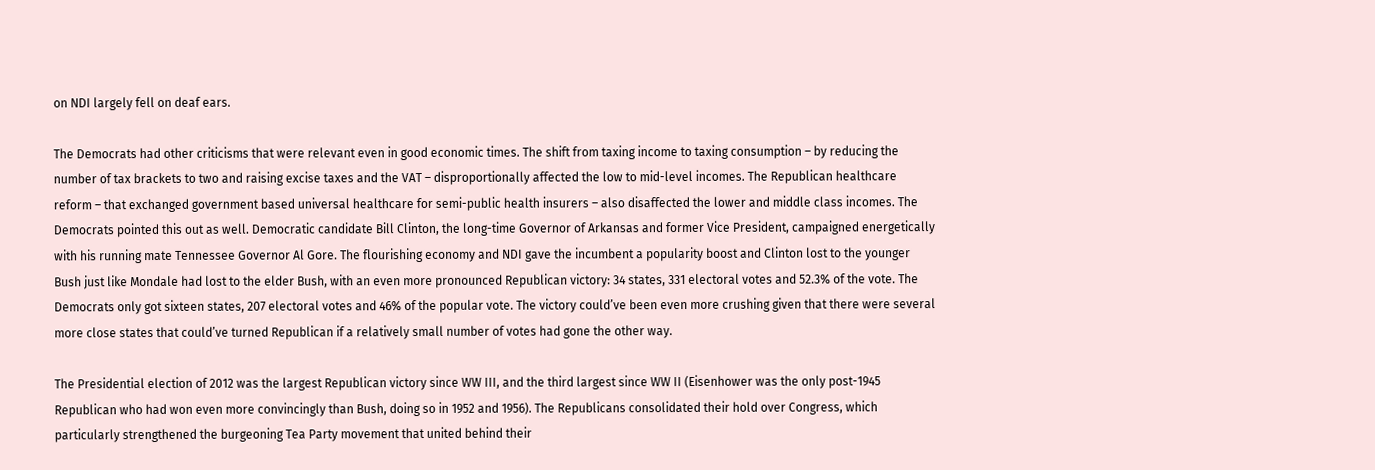on NDI largely fell on deaf ears.

The Democrats had other criticisms that were relevant even in good economic times. The shift from taxing income to taxing consumption – by reducing the number of tax brackets to two and raising excise taxes and the VAT – disproportionally affected the low to mid-level incomes. The Republican healthcare reform – that exchanged government based universal healthcare for semi-public health insurers – also disaffected the lower and middle class incomes. The Democrats pointed this out as well. Democratic candidate Bill Clinton, the long-time Governor of Arkansas and former Vice President, campaigned energetically with his running mate Tennessee Governor Al Gore. The flourishing economy and NDI gave the incumbent a popularity boost and Clinton lost to the younger Bush just like Mondale had lost to the elder Bush, with an even more pronounced Republican victory: 34 states, 331 electoral votes and 52.3% of the vote. The Democrats only got sixteen states, 207 electoral votes and 46% of the popular vote. The victory could’ve been even more crushing given that there were several more close states that could’ve turned Republican if a relatively small number of votes had gone the other way.

The Presidential election of 2012 was the largest Republican victory since WW III, and the third largest since WW II (Eisenhower was the only post-1945 Republican who had won even more convincingly than Bush, doing so in 1952 and 1956). The Republicans consolidated their hold over Congress, which particularly strengthened the burgeoning Tea Party movement that united behind their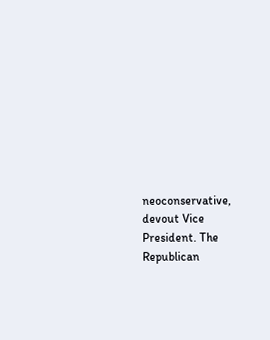neoconservative, devout Vice President. The Republican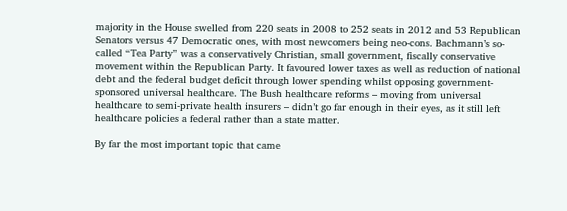majority in the House swelled from 220 seats in 2008 to 252 seats in 2012 and 53 Republican Senators versus 47 Democratic ones, with most newcomers being neo-cons. Bachmann’s so-called “Tea Party” was a conservatively Christian, small government, fiscally conservative movement within the Republican Party. It favoured lower taxes as well as reduction of national debt and the federal budget deficit through lower spending whilst opposing government-sponsored universal healthcare. The Bush healthcare reforms – moving from universal healthcare to semi-private health insurers – didn’t go far enough in their eyes, as it still left healthcare policies a federal rather than a state matter.

By far the most important topic that came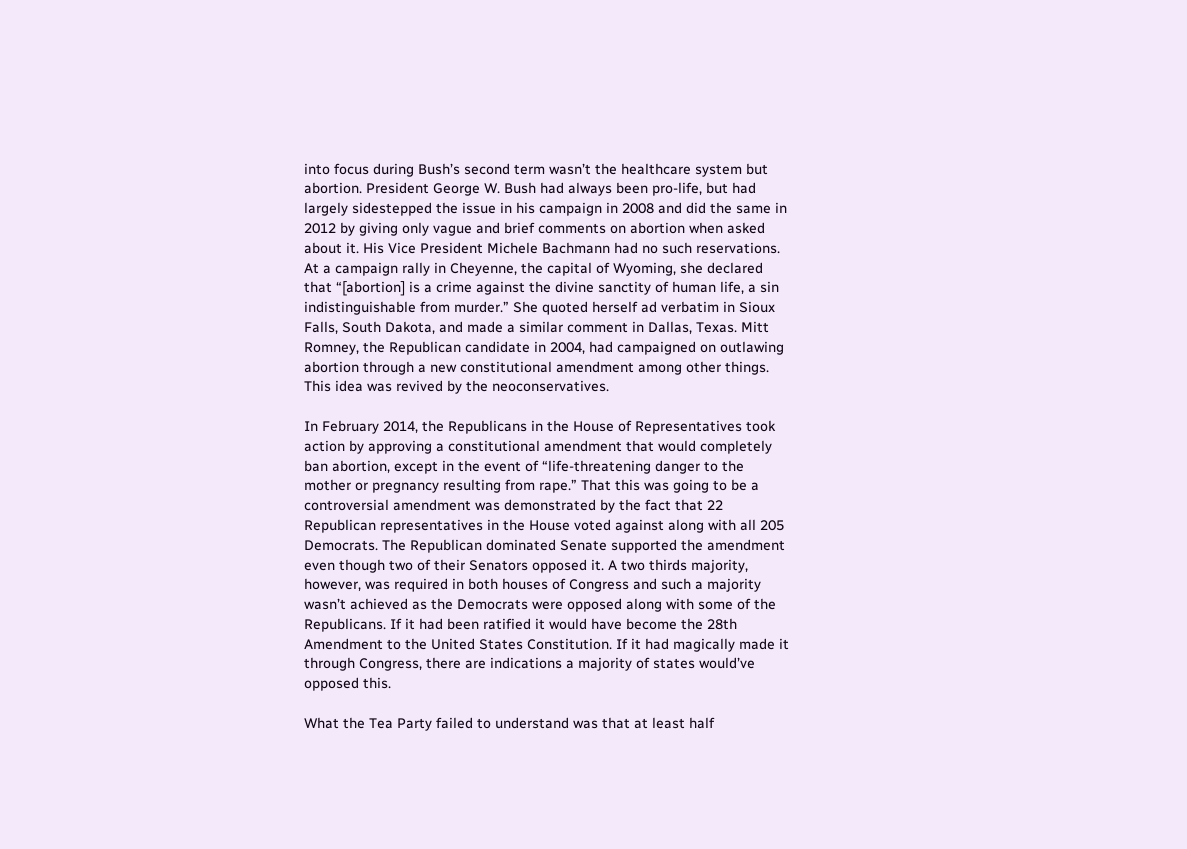into focus during Bush’s second term wasn’t the healthcare system but abortion. President George W. Bush had always been pro-life, but had largely sidestepped the issue in his campaign in 2008 and did the same in 2012 by giving only vague and brief comments on abortion when asked about it. His Vice President Michele Bachmann had no such reservations. At a campaign rally in Cheyenne, the capital of Wyoming, she declared that “[abortion] is a crime against the divine sanctity of human life, a sin indistinguishable from murder.” She quoted herself ad verbatim in Sioux Falls, South Dakota, and made a similar comment in Dallas, Texas. Mitt Romney, the Republican candidate in 2004, had campaigned on outlawing abortion through a new constitutional amendment among other things. This idea was revived by the neoconservatives.

In February 2014, the Republicans in the House of Representatives took action by approving a constitutional amendment that would completely ban abortion, except in the event of “life-threatening danger to the mother or pregnancy resulting from rape.” That this was going to be a controversial amendment was demonstrated by the fact that 22 Republican representatives in the House voted against along with all 205 Democrats. The Republican dominated Senate supported the amendment even though two of their Senators opposed it. A two thirds majority, however, was required in both houses of Congress and such a majority wasn’t achieved as the Democrats were opposed along with some of the Republicans. If it had been ratified it would have become the 28th Amendment to the United States Constitution. If it had magically made it through Congress, there are indications a majority of states would’ve opposed this.

What the Tea Party failed to understand was that at least half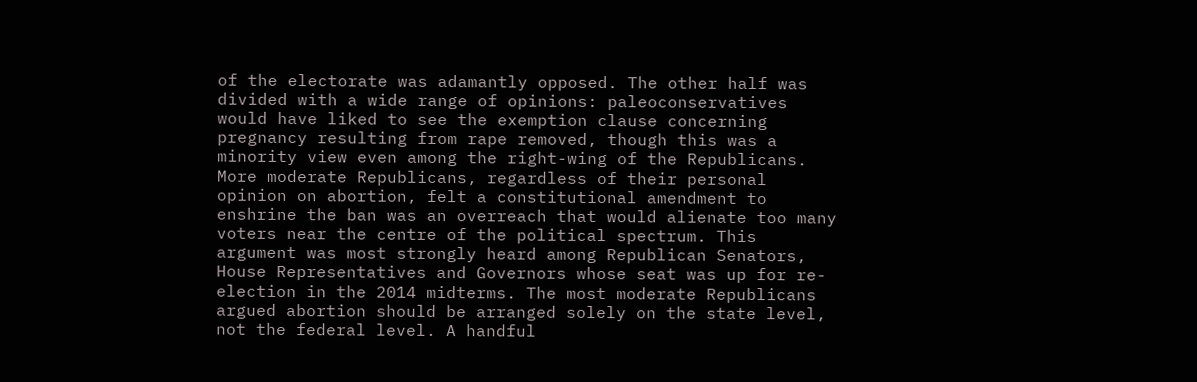of the electorate was adamantly opposed. The other half was divided with a wide range of opinions: paleoconservatives would have liked to see the exemption clause concerning pregnancy resulting from rape removed, though this was a minority view even among the right-wing of the Republicans. More moderate Republicans, regardless of their personal opinion on abortion, felt a constitutional amendment to enshrine the ban was an overreach that would alienate too many voters near the centre of the political spectrum. This argument was most strongly heard among Republican Senators, House Representatives and Governors whose seat was up for re-election in the 2014 midterms. The most moderate Republicans argued abortion should be arranged solely on the state level, not the federal level. A handful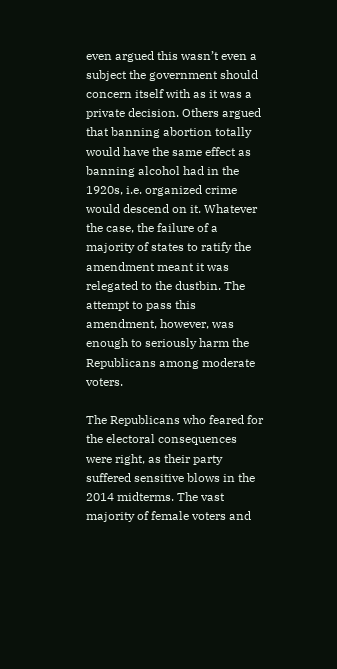even argued this wasn’t even a subject the government should concern itself with as it was a private decision. Others argued that banning abortion totally would have the same effect as banning alcohol had in the 1920s, i.e. organized crime would descend on it. Whatever the case, the failure of a majority of states to ratify the amendment meant it was relegated to the dustbin. The attempt to pass this amendment, however, was enough to seriously harm the Republicans among moderate voters.

The Republicans who feared for the electoral consequences were right, as their party suffered sensitive blows in the 2014 midterms. The vast majority of female voters and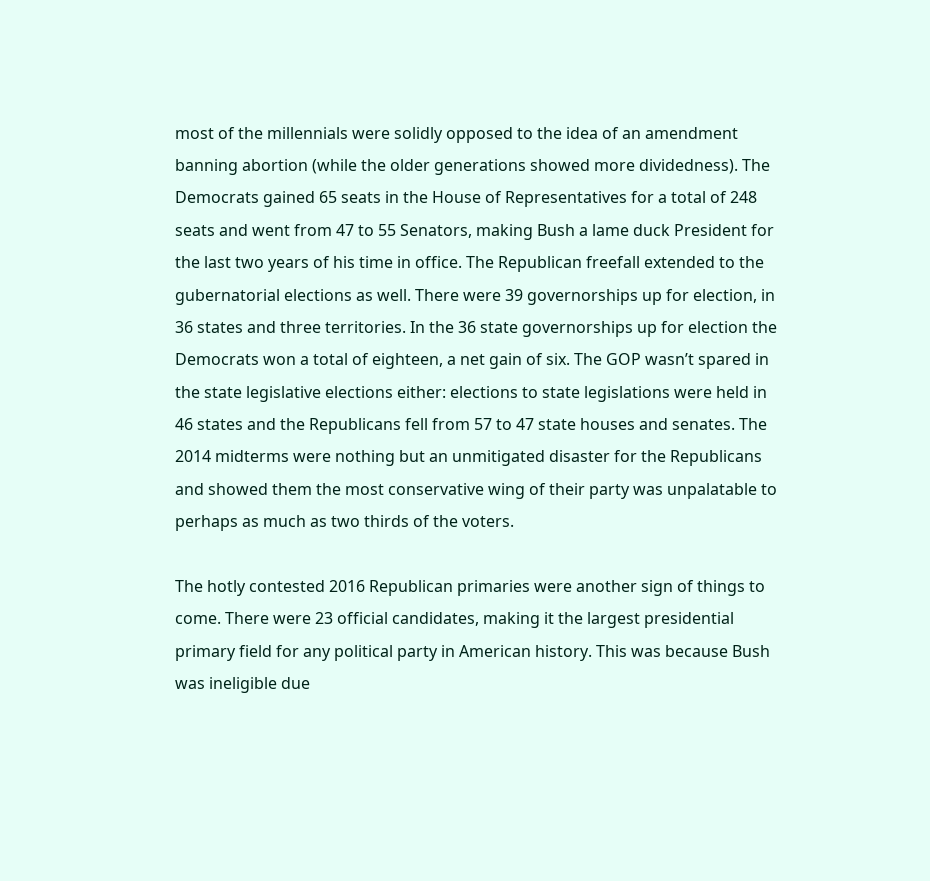most of the millennials were solidly opposed to the idea of an amendment banning abortion (while the older generations showed more dividedness). The Democrats gained 65 seats in the House of Representatives for a total of 248 seats and went from 47 to 55 Senators, making Bush a lame duck President for the last two years of his time in office. The Republican freefall extended to the gubernatorial elections as well. There were 39 governorships up for election, in 36 states and three territories. In the 36 state governorships up for election the Democrats won a total of eighteen, a net gain of six. The GOP wasn’t spared in the state legislative elections either: elections to state legislations were held in 46 states and the Republicans fell from 57 to 47 state houses and senates. The 2014 midterms were nothing but an unmitigated disaster for the Republicans and showed them the most conservative wing of their party was unpalatable to perhaps as much as two thirds of the voters.

The hotly contested 2016 Republican primaries were another sign of things to come. There were 23 official candidates, making it the largest presidential primary field for any political party in American history. This was because Bush was ineligible due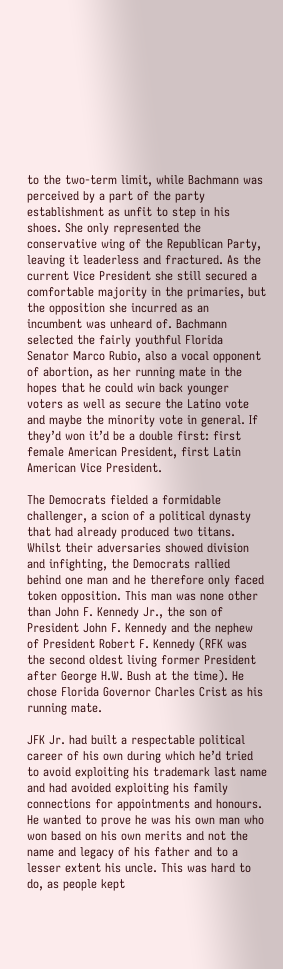to the two-term limit, while Bachmann was perceived by a part of the party establishment as unfit to step in his shoes. She only represented the conservative wing of the Republican Party, leaving it leaderless and fractured. As the current Vice President she still secured a comfortable majority in the primaries, but the opposition she incurred as an incumbent was unheard of. Bachmann selected the fairly youthful Florida Senator Marco Rubio, also a vocal opponent of abortion, as her running mate in the hopes that he could win back younger voters as well as secure the Latino vote and maybe the minority vote in general. If they’d won it’d be a double first: first female American President, first Latin American Vice President.

The Democrats fielded a formidable challenger, a scion of a political dynasty that had already produced two titans. Whilst their adversaries showed division and infighting, the Democrats rallied behind one man and he therefore only faced token opposition. This man was none other than John F. Kennedy Jr., the son of President John F. Kennedy and the nephew of President Robert F. Kennedy (RFK was the second oldest living former President after George H.W. Bush at the time). He chose Florida Governor Charles Crist as his running mate.

JFK Jr. had built a respectable political career of his own during which he’d tried to avoid exploiting his trademark last name and had avoided exploiting his family connections for appointments and honours. He wanted to prove he was his own man who won based on his own merits and not the name and legacy of his father and to a lesser extent his uncle. This was hard to do, as people kept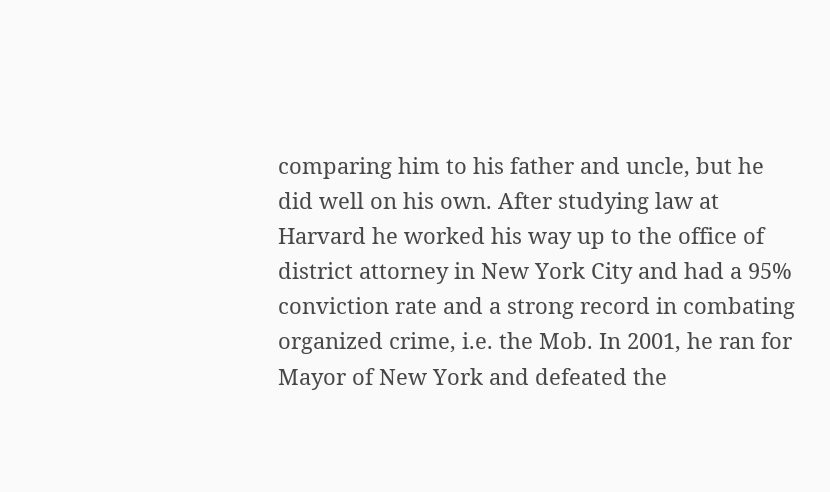comparing him to his father and uncle, but he did well on his own. After studying law at Harvard he worked his way up to the office of district attorney in New York City and had a 95% conviction rate and a strong record in combating organized crime, i.e. the Mob. In 2001, he ran for Mayor of New York and defeated the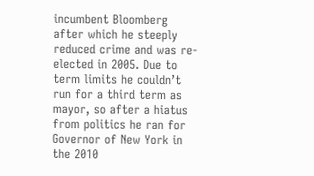incumbent Bloomberg after which he steeply reduced crime and was re-elected in 2005. Due to term limits he couldn’t run for a third term as mayor, so after a hiatus from politics he ran for Governor of New York in the 2010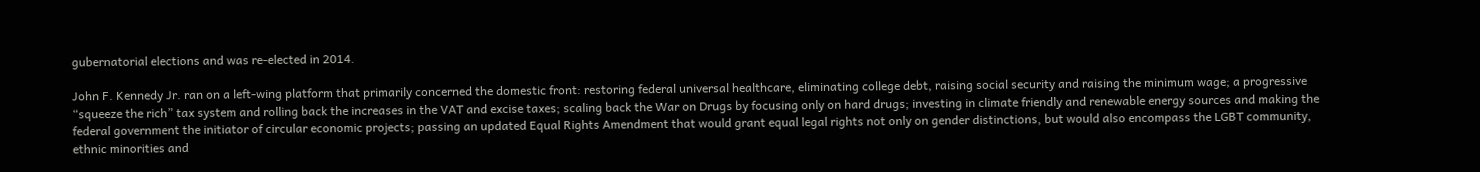gubernatorial elections and was re-elected in 2014.

John F. Kennedy Jr. ran on a left-wing platform that primarily concerned the domestic front: restoring federal universal healthcare, eliminating college debt, raising social security and raising the minimum wage; a progressive “squeeze the rich” tax system and rolling back the increases in the VAT and excise taxes; scaling back the War on Drugs by focusing only on hard drugs; investing in climate friendly and renewable energy sources and making the federal government the initiator of circular economic projects; passing an updated Equal Rights Amendment that would grant equal legal rights not only on gender distinctions, but would also encompass the LGBT community, ethnic minorities and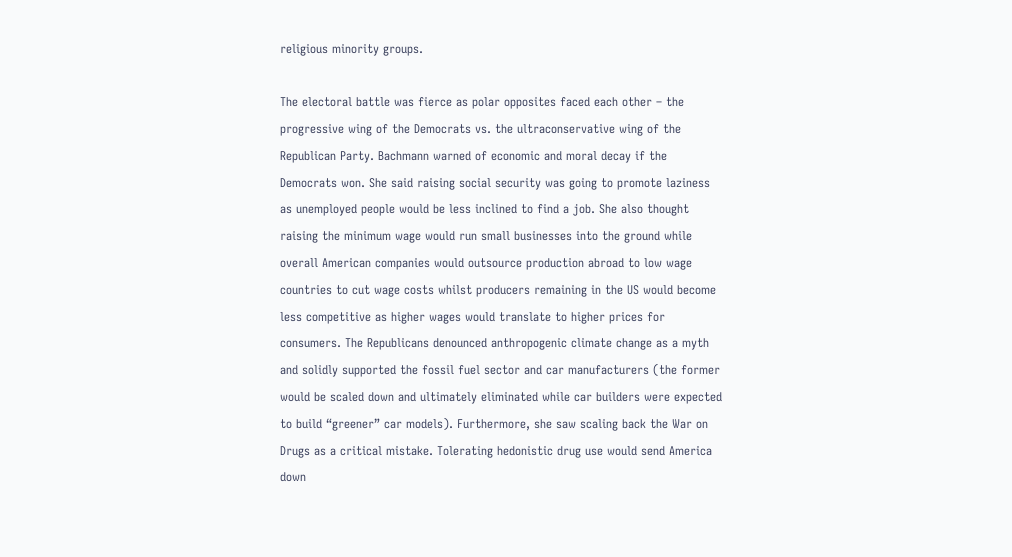religious minority groups.

The electoral battle was fierce as polar opposites faced each other – the progressive wing of the Democrats vs. the ultraconservative wing of the Republican Party. Bachmann warned of economic and moral decay if the Democrats won. She said raising social security was going to promote laziness as unemployed people would be less inclined to find a job. She also thought raising the minimum wage would run small businesses into the ground while overall American companies would outsource production abroad to low wage countries to cut wage costs whilst producers remaining in the US would become less competitive as higher wages would translate to higher prices for consumers. The Republicans denounced anthropogenic climate change as a myth and solidly supported the fossil fuel sector and car manufacturers (the former would be scaled down and ultimately eliminated while car builders were expected to build “greener” car models). Furthermore, she saw scaling back the War on Drugs as a critical mistake. Tolerating hedonistic drug use would send America down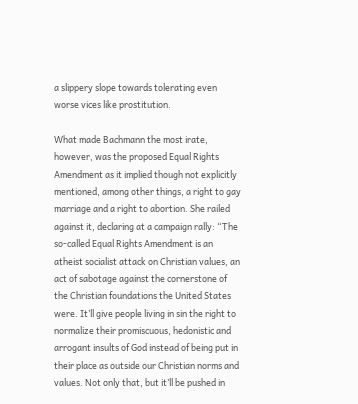a slippery slope towards tolerating even worse vices like prostitution.

What made Bachmann the most irate, however, was the proposed Equal Rights Amendment as it implied though not explicitly mentioned, among other things, a right to gay marriage and a right to abortion. She railed against it, declaring at a campaign rally: “The so-called Equal Rights Amendment is an atheist socialist attack on Christian values, an act of sabotage against the cornerstone of the Christian foundations the United States were. It’ll give people living in sin the right to normalize their promiscuous, hedonistic and arrogant insults of God instead of being put in their place as outside our Christian norms and values. Not only that, but it’ll be pushed in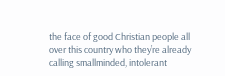the face of good Christian people all over this country who they’re already calling smallminded, intolerant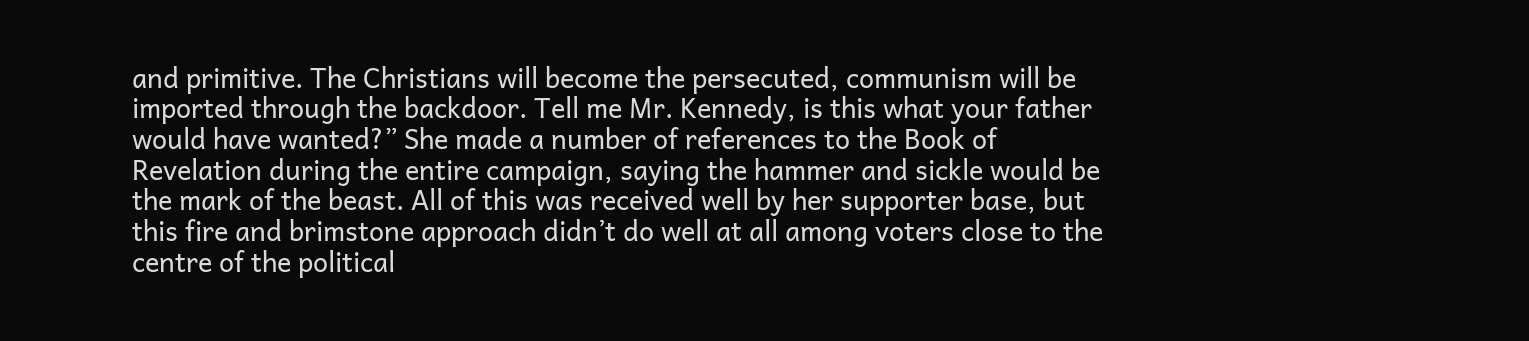and primitive. The Christians will become the persecuted, communism will be imported through the backdoor. Tell me Mr. Kennedy, is this what your father would have wanted?” She made a number of references to the Book of Revelation during the entire campaign, saying the hammer and sickle would be the mark of the beast. All of this was received well by her supporter base, but this fire and brimstone approach didn’t do well at all among voters close to the centre of the political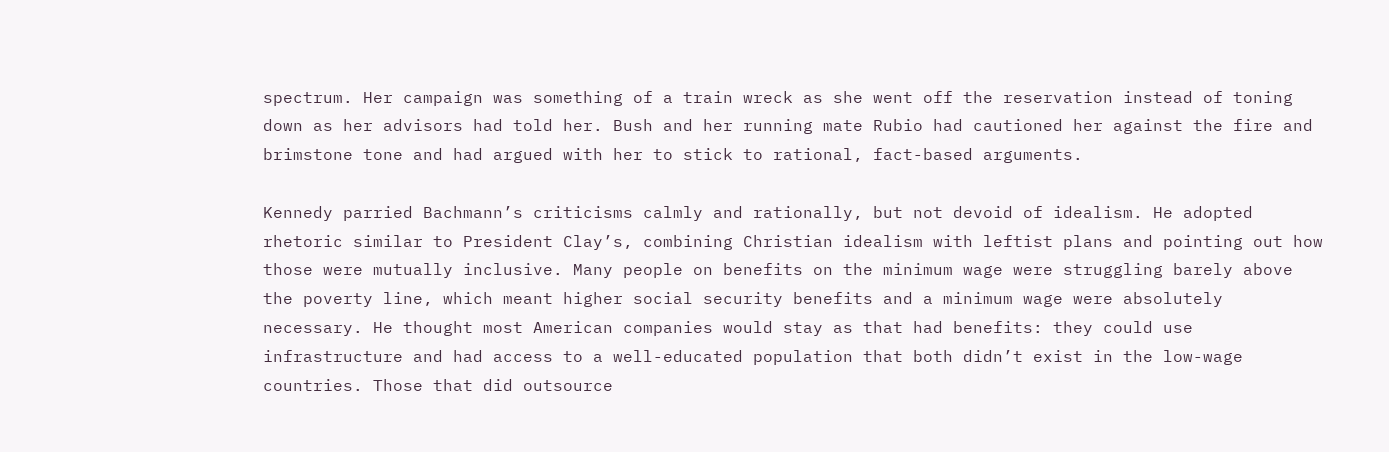spectrum. Her campaign was something of a train wreck as she went off the reservation instead of toning down as her advisors had told her. Bush and her running mate Rubio had cautioned her against the fire and brimstone tone and had argued with her to stick to rational, fact-based arguments.

Kennedy parried Bachmann’s criticisms calmly and rationally, but not devoid of idealism. He adopted rhetoric similar to President Clay’s, combining Christian idealism with leftist plans and pointing out how those were mutually inclusive. Many people on benefits on the minimum wage were struggling barely above the poverty line, which meant higher social security benefits and a minimum wage were absolutely necessary. He thought most American companies would stay as that had benefits: they could use infrastructure and had access to a well-educated population that both didn’t exist in the low-wage countries. Those that did outsource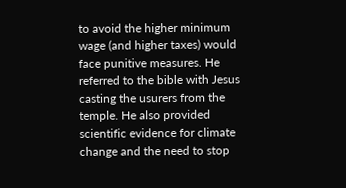to avoid the higher minimum wage (and higher taxes) would face punitive measures. He referred to the bible with Jesus casting the usurers from the temple. He also provided scientific evidence for climate change and the need to stop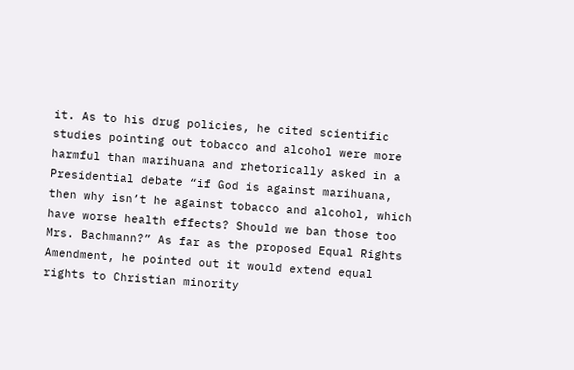it. As to his drug policies, he cited scientific studies pointing out tobacco and alcohol were more harmful than marihuana and rhetorically asked in a Presidential debate “if God is against marihuana, then why isn’t he against tobacco and alcohol, which have worse health effects? Should we ban those too Mrs. Bachmann?” As far as the proposed Equal Rights Amendment, he pointed out it would extend equal rights to Christian minority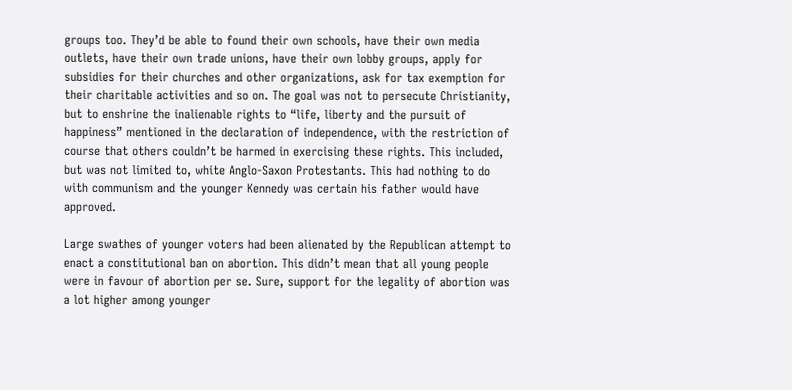groups too. They’d be able to found their own schools, have their own media outlets, have their own trade unions, have their own lobby groups, apply for subsidies for their churches and other organizations, ask for tax exemption for their charitable activities and so on. The goal was not to persecute Christianity, but to enshrine the inalienable rights to “life, liberty and the pursuit of happiness” mentioned in the declaration of independence, with the restriction of course that others couldn’t be harmed in exercising these rights. This included, but was not limited to, white Anglo-Saxon Protestants. This had nothing to do with communism and the younger Kennedy was certain his father would have approved.

Large swathes of younger voters had been alienated by the Republican attempt to enact a constitutional ban on abortion. This didn’t mean that all young people were in favour of abortion per se. Sure, support for the legality of abortion was a lot higher among younger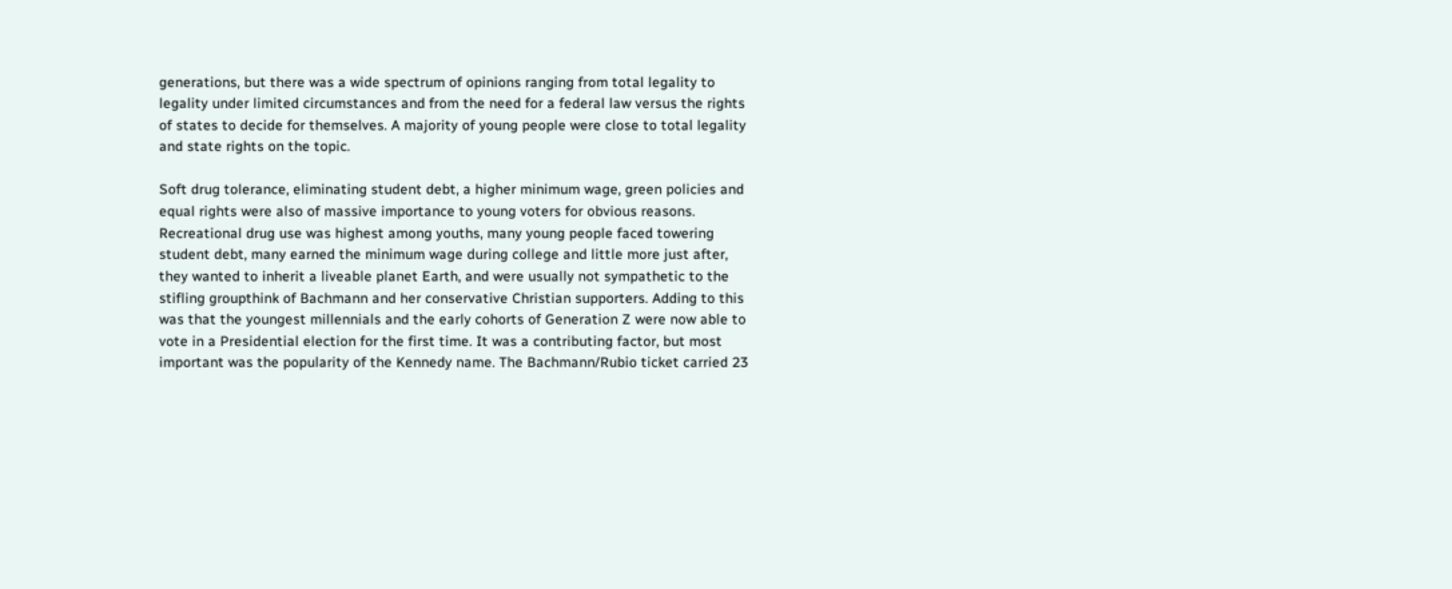generations, but there was a wide spectrum of opinions ranging from total legality to legality under limited circumstances and from the need for a federal law versus the rights of states to decide for themselves. A majority of young people were close to total legality and state rights on the topic.

Soft drug tolerance, eliminating student debt, a higher minimum wage, green policies and equal rights were also of massive importance to young voters for obvious reasons. Recreational drug use was highest among youths, many young people faced towering student debt, many earned the minimum wage during college and little more just after, they wanted to inherit a liveable planet Earth, and were usually not sympathetic to the stifling groupthink of Bachmann and her conservative Christian supporters. Adding to this was that the youngest millennials and the early cohorts of Generation Z were now able to vote in a Presidential election for the first time. It was a contributing factor, but most important was the popularity of the Kennedy name. The Bachmann/Rubio ticket carried 23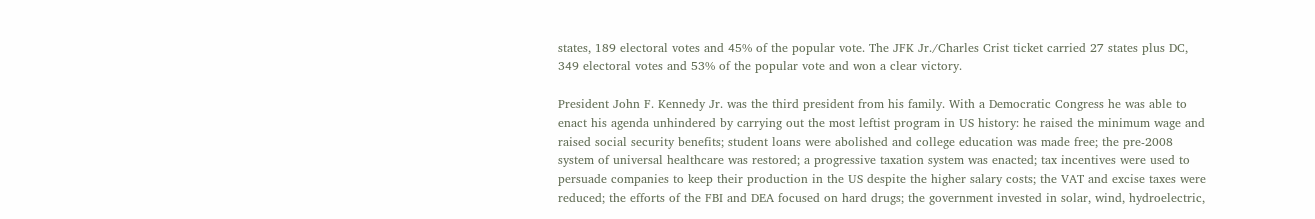states, 189 electoral votes and 45% of the popular vote. The JFK Jr./Charles Crist ticket carried 27 states plus DC, 349 electoral votes and 53% of the popular vote and won a clear victory.

President John F. Kennedy Jr. was the third president from his family. With a Democratic Congress he was able to enact his agenda unhindered by carrying out the most leftist program in US history: he raised the minimum wage and raised social security benefits; student loans were abolished and college education was made free; the pre-2008 system of universal healthcare was restored; a progressive taxation system was enacted; tax incentives were used to persuade companies to keep their production in the US despite the higher salary costs; the VAT and excise taxes were reduced; the efforts of the FBI and DEA focused on hard drugs; the government invested in solar, wind, hydroelectric,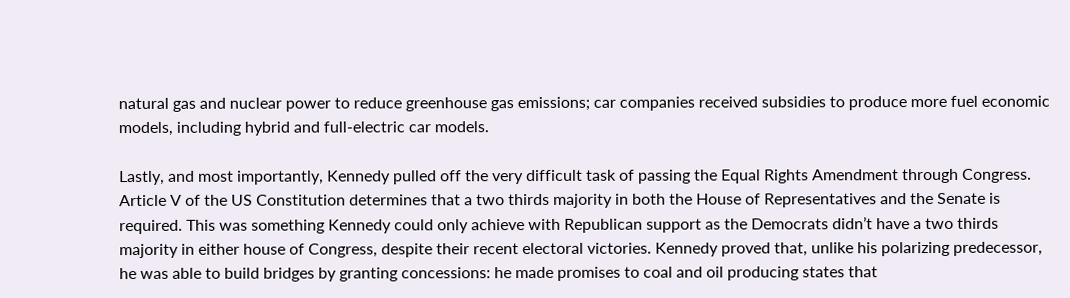natural gas and nuclear power to reduce greenhouse gas emissions; car companies received subsidies to produce more fuel economic models, including hybrid and full-electric car models.

Lastly, and most importantly, Kennedy pulled off the very difficult task of passing the Equal Rights Amendment through Congress. Article V of the US Constitution determines that a two thirds majority in both the House of Representatives and the Senate is required. This was something Kennedy could only achieve with Republican support as the Democrats didn’t have a two thirds majority in either house of Congress, despite their recent electoral victories. Kennedy proved that, unlike his polarizing predecessor, he was able to build bridges by granting concessions: he made promises to coal and oil producing states that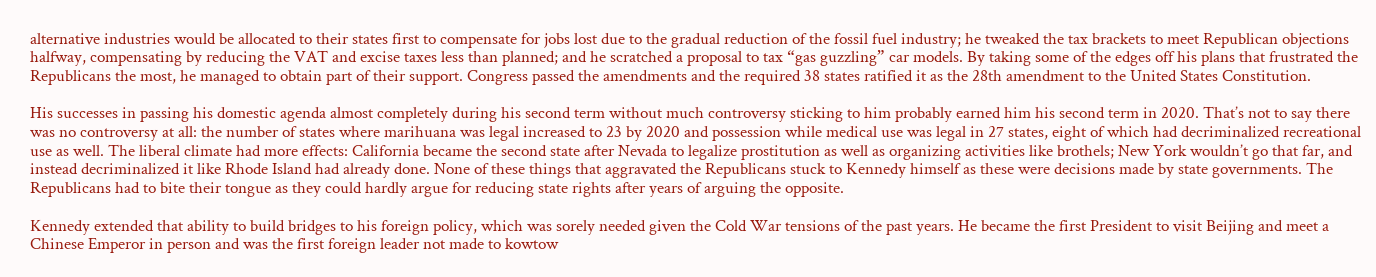alternative industries would be allocated to their states first to compensate for jobs lost due to the gradual reduction of the fossil fuel industry; he tweaked the tax brackets to meet Republican objections halfway, compensating by reducing the VAT and excise taxes less than planned; and he scratched a proposal to tax “gas guzzling” car models. By taking some of the edges off his plans that frustrated the Republicans the most, he managed to obtain part of their support. Congress passed the amendments and the required 38 states ratified it as the 28th amendment to the United States Constitution.

His successes in passing his domestic agenda almost completely during his second term without much controversy sticking to him probably earned him his second term in 2020. That’s not to say there was no controversy at all: the number of states where marihuana was legal increased to 23 by 2020 and possession while medical use was legal in 27 states, eight of which had decriminalized recreational use as well. The liberal climate had more effects: California became the second state after Nevada to legalize prostitution as well as organizing activities like brothels; New York wouldn’t go that far, and instead decriminalized it like Rhode Island had already done. None of these things that aggravated the Republicans stuck to Kennedy himself as these were decisions made by state governments. The Republicans had to bite their tongue as they could hardly argue for reducing state rights after years of arguing the opposite.

Kennedy extended that ability to build bridges to his foreign policy, which was sorely needed given the Cold War tensions of the past years. He became the first President to visit Beijing and meet a Chinese Emperor in person and was the first foreign leader not made to kowtow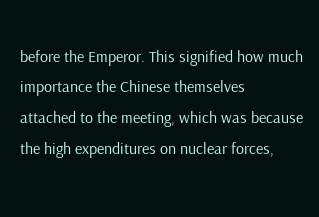before the Emperor. This signified how much importance the Chinese themselves attached to the meeting, which was because the high expenditures on nuclear forces,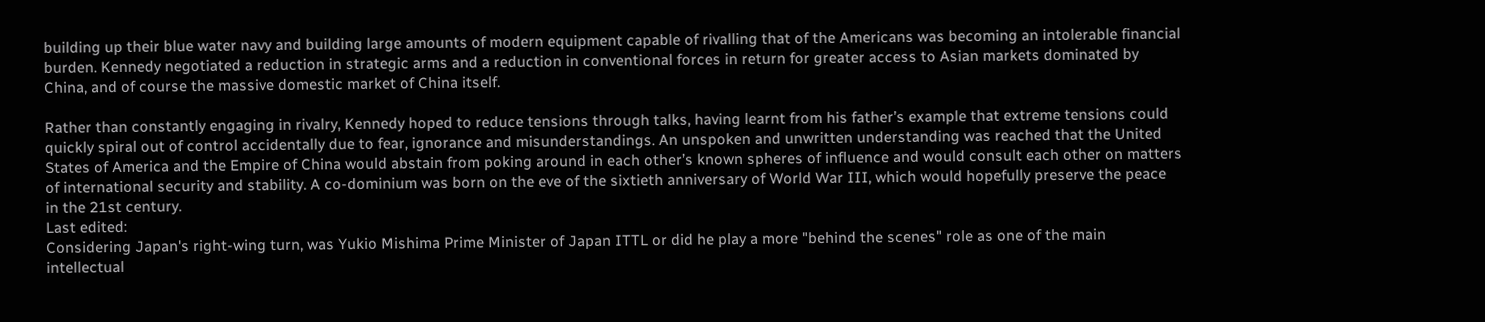building up their blue water navy and building large amounts of modern equipment capable of rivalling that of the Americans was becoming an intolerable financial burden. Kennedy negotiated a reduction in strategic arms and a reduction in conventional forces in return for greater access to Asian markets dominated by China, and of course the massive domestic market of China itself.

Rather than constantly engaging in rivalry, Kennedy hoped to reduce tensions through talks, having learnt from his father’s example that extreme tensions could quickly spiral out of control accidentally due to fear, ignorance and misunderstandings. An unspoken and unwritten understanding was reached that the United States of America and the Empire of China would abstain from poking around in each other’s known spheres of influence and would consult each other on matters of international security and stability. A co-dominium was born on the eve of the sixtieth anniversary of World War III, which would hopefully preserve the peace in the 21st century.
Last edited:
Considering Japan's right-wing turn, was Yukio Mishima Prime Minister of Japan ITTL or did he play a more "behind the scenes" role as one of the main intellectual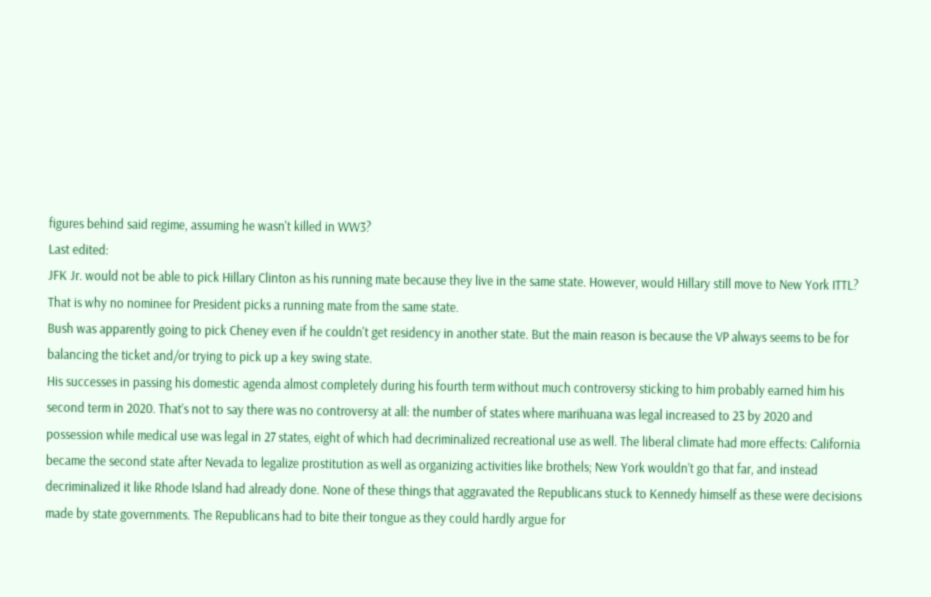figures behind said regime, assuming he wasn't killed in WW3?
Last edited:
JFK Jr. would not be able to pick Hillary Clinton as his running mate because they live in the same state. However, would Hillary still move to New York ITTL?
That is why no nominee for President picks a running mate from the same state.
Bush was apparently going to pick Cheney even if he couldn't get residency in another state. But the main reason is because the VP always seems to be for balancing the ticket and/or trying to pick up a key swing state.
His successes in passing his domestic agenda almost completely during his fourth term without much controversy sticking to him probably earned him his second term in 2020. That’s not to say there was no controversy at all: the number of states where marihuana was legal increased to 23 by 2020 and possession while medical use was legal in 27 states, eight of which had decriminalized recreational use as well. The liberal climate had more effects: California became the second state after Nevada to legalize prostitution as well as organizing activities like brothels; New York wouldn’t go that far, and instead decriminalized it like Rhode Island had already done. None of these things that aggravated the Republicans stuck to Kennedy himself as these were decisions made by state governments. The Republicans had to bite their tongue as they could hardly argue for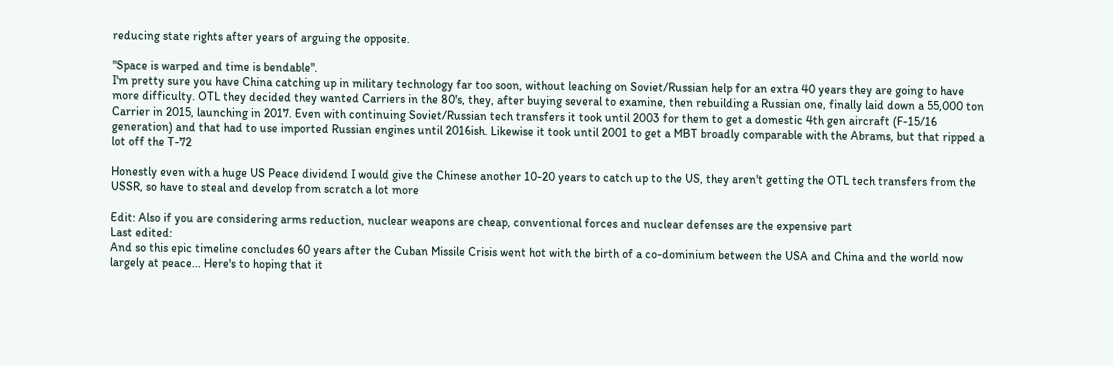reducing state rights after years of arguing the opposite.

"Space is warped and time is bendable".
I'm pretty sure you have China catching up in military technology far too soon, without leaching on Soviet/Russian help for an extra 40 years they are going to have more difficulty. OTL they decided they wanted Carriers in the 80's, they, after buying several to examine, then rebuilding a Russian one, finally laid down a 55,000 ton Carrier in 2015, launching in 2017. Even with continuing Soviet/Russian tech transfers it took until 2003 for them to get a domestic 4th gen aircraft (F-15/16 generation) and that had to use imported Russian engines until 2016ish. Likewise it took until 2001 to get a MBT broadly comparable with the Abrams, but that ripped a lot off the T-72

Honestly even with a huge US Peace dividend I would give the Chinese another 10-20 years to catch up to the US, they aren't getting the OTL tech transfers from the USSR, so have to steal and develop from scratch a lot more

Edit: Also if you are considering arms reduction, nuclear weapons are cheap, conventional forces and nuclear defenses are the expensive part
Last edited:
And so this epic timeline concludes 60 years after the Cuban Missile Crisis went hot with the birth of a co-dominium between the USA and China and the world now largely at peace... Here's to hoping that it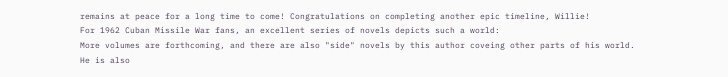remains at peace for a long time to come! Congratulations on completing another epic timeline, Willie!
For 1962 Cuban Missile War fans, an excellent series of novels depicts such a world:
More volumes are forthcoming, and there are also "side" novels by this author coveing other parts of his world.
He is also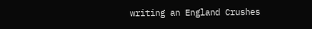writing an England Crushes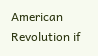American Revolution if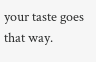your taste goes that way.